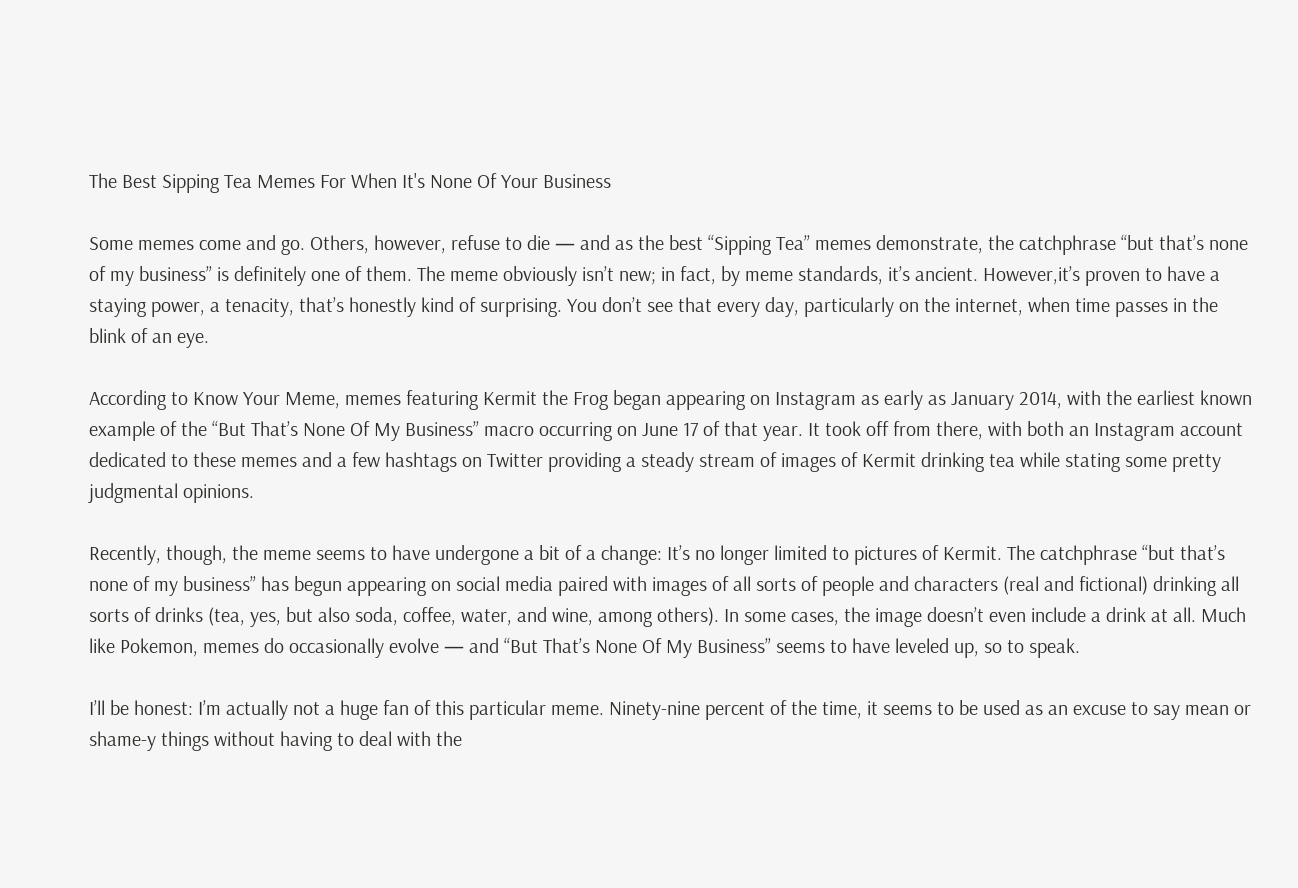The Best Sipping Tea Memes For When It's None Of Your Business

Some memes come and go. Others, however, refuse to die — and as the best “Sipping Tea” memes demonstrate, the catchphrase “but that’s none of my business” is definitely one of them. The meme obviously isn’t new; in fact, by meme standards, it’s ancient. However,it’s proven to have a staying power, a tenacity, that’s honestly kind of surprising. You don’t see that every day, particularly on the internet, when time passes in the blink of an eye.

According to Know Your Meme, memes featuring Kermit the Frog began appearing on Instagram as early as January 2014, with the earliest known example of the “But That’s None Of My Business” macro occurring on June 17 of that year. It took off from there, with both an Instagram account dedicated to these memes and a few hashtags on Twitter providing a steady stream of images of Kermit drinking tea while stating some pretty judgmental opinions.

Recently, though, the meme seems to have undergone a bit of a change: It’s no longer limited to pictures of Kermit. The catchphrase “but that’s none of my business” has begun appearing on social media paired with images of all sorts of people and characters (real and fictional) drinking all sorts of drinks (tea, yes, but also soda, coffee, water, and wine, among others). In some cases, the image doesn’t even include a drink at all. Much like Pokemon, memes do occasionally evolve — and “But That’s None Of My Business” seems to have leveled up, so to speak.

I’ll be honest: I’m actually not a huge fan of this particular meme. Ninety-nine percent of the time, it seems to be used as an excuse to say mean or shame-y things without having to deal with the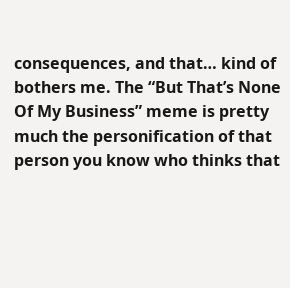consequences, and that… kind of bothers me. The “But That’s None Of My Business” meme is pretty much the personification of that person you know who thinks that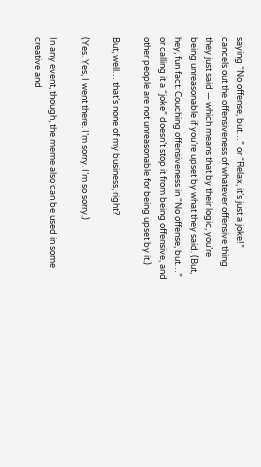saying “No offense, but…” or “Relax, it’s just a joke!” cancels out the offensiveness of whatever offensive thing they just said — which means that by their logic, you’re being unreasonable if you’re upset by what they said. (But, hey, fun fact: Couching offensiveness in “No offense, but…” or calling it a “joke” doesn’t stop it from being offensive, and other people are not unreasonable for being upset by it.)

But, well… that’s none of my business, right?

(Yes. Yes, I went there. I’m sorry. I’m so sorry.)

In any event, though, the meme also can be used in some creative and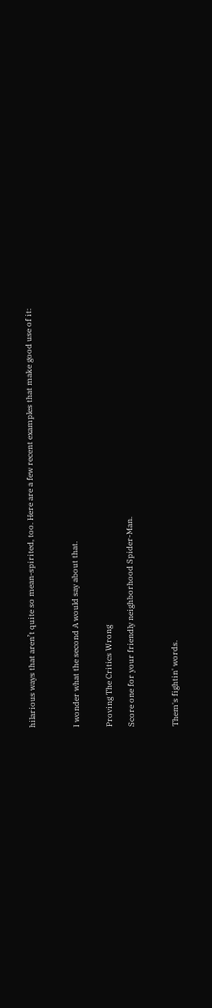hilarious ways that aren’t quite so mean-spirited, too. Here are a few recent examples that make good use of it:



I wonder what the second A would say about that.


Proving The Critics Wrong

Score one for your friendly neighborhood Spider-Man.



Them's fightin' words.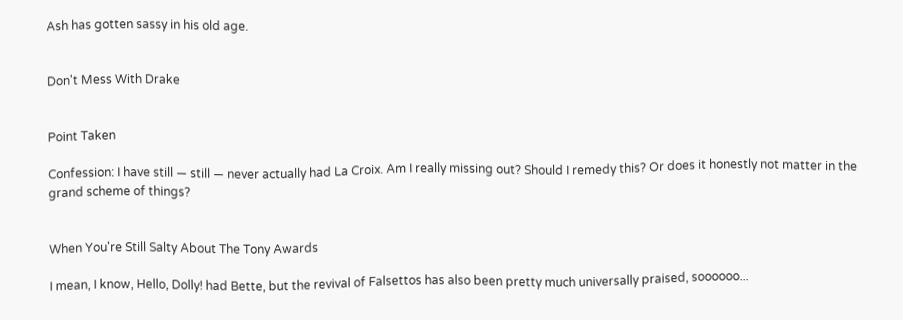Ash has gotten sassy in his old age.


Don't Mess With Drake


Point Taken

Confession: I have still — still — never actually had La Croix. Am I really missing out? Should I remedy this? Or does it honestly not matter in the grand scheme of things?


When You're Still Salty About The Tony Awards

I mean, I know, Hello, Dolly! had Bette, but the revival of Falsettos has also been pretty much universally praised, soooooo...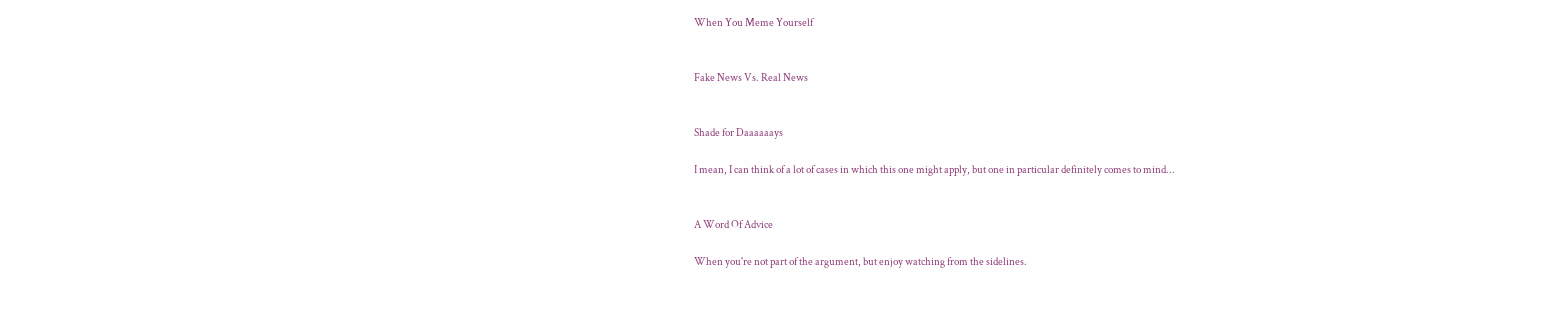When You Meme Yourself


Fake News Vs. Real News


Shade for Daaaaaays

I mean, I can think of a lot of cases in which this one might apply, but one in particular definitely comes to mind...


A Word Of Advice

When you're not part of the argument, but enjoy watching from the sidelines.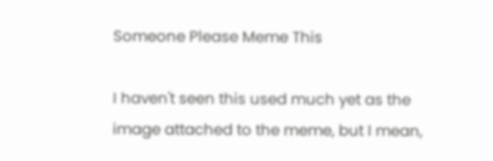Someone Please Meme This

I haven't seen this used much yet as the image attached to the meme, but I mean,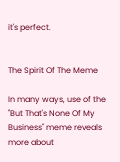it's perfect.


The Spirit Of The Meme

In many ways, use of the "But That's None Of My Business" meme reveals more about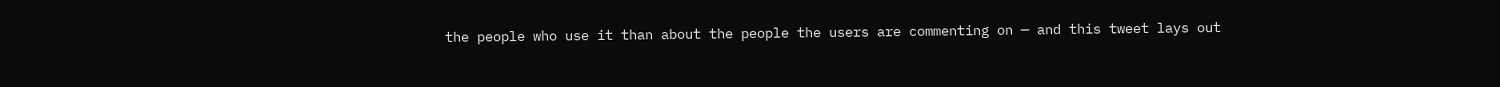the people who use it than about the people the users are commenting on — and this tweet lays out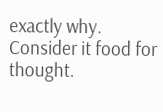exactly why. Consider it food for thought.